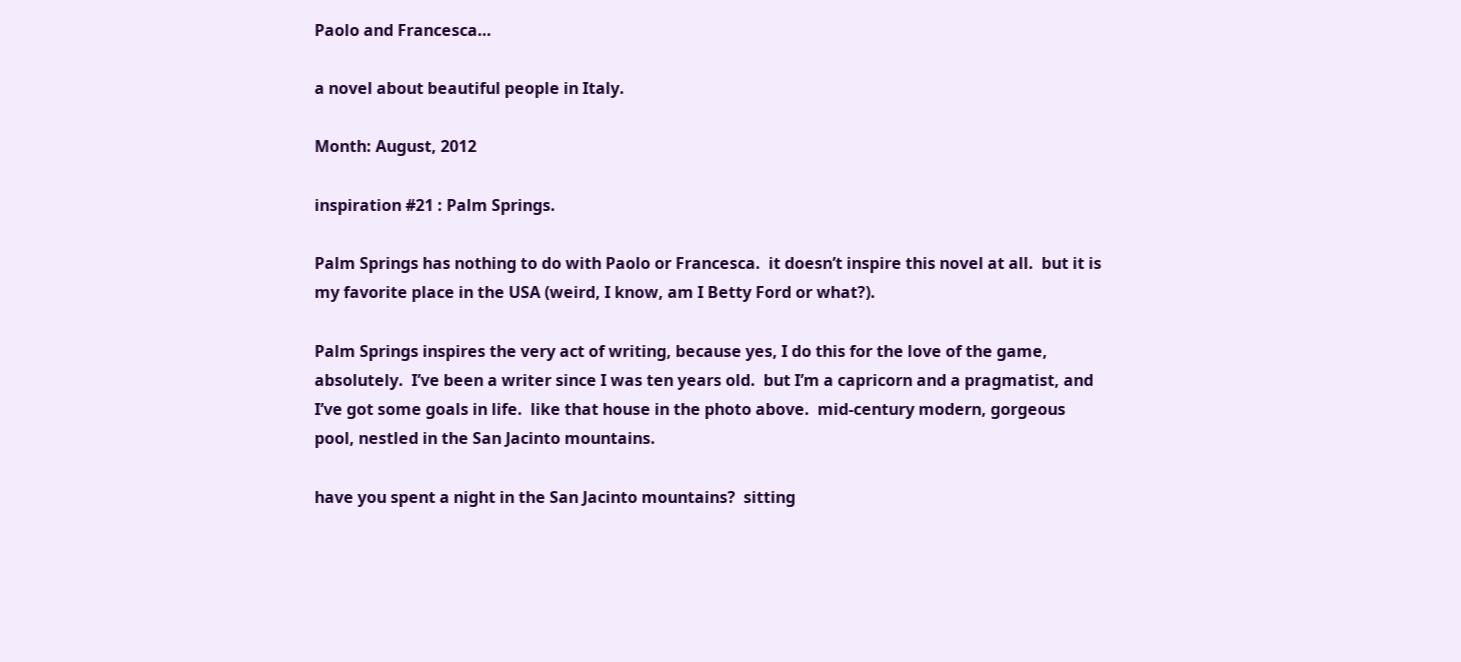Paolo and Francesca…

a novel about beautiful people in Italy.

Month: August, 2012

inspiration #21 : Palm Springs.

Palm Springs has nothing to do with Paolo or Francesca.  it doesn’t inspire this novel at all.  but it is my favorite place in the USA (weird, I know, am I Betty Ford or what?).

Palm Springs inspires the very act of writing, because yes, I do this for the love of the game, absolutely.  I’ve been a writer since I was ten years old.  but I’m a capricorn and a pragmatist, and I’ve got some goals in life.  like that house in the photo above.  mid-century modern, gorgeous pool, nestled in the San Jacinto mountains.

have you spent a night in the San Jacinto mountains?  sitting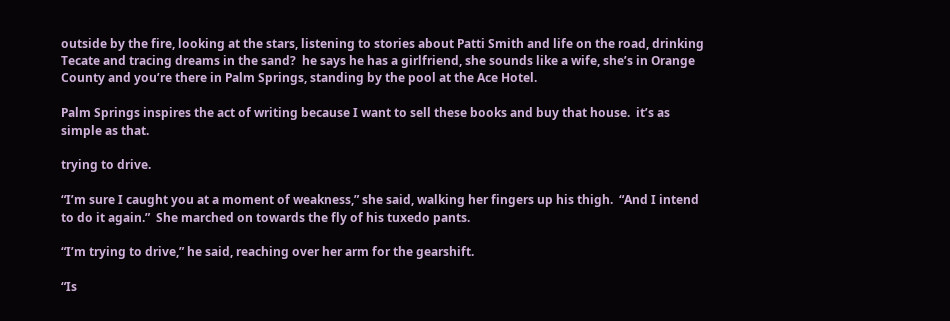outside by the fire, looking at the stars, listening to stories about Patti Smith and life on the road, drinking Tecate and tracing dreams in the sand?  he says he has a girlfriend, she sounds like a wife, she’s in Orange County and you’re there in Palm Springs, standing by the pool at the Ace Hotel.

Palm Springs inspires the act of writing because I want to sell these books and buy that house.  it’s as simple as that.

trying to drive.

“I’m sure I caught you at a moment of weakness,” she said, walking her fingers up his thigh.  “And I intend to do it again.”  She marched on towards the fly of his tuxedo pants.

“I’m trying to drive,” he said, reaching over her arm for the gearshift.

“Is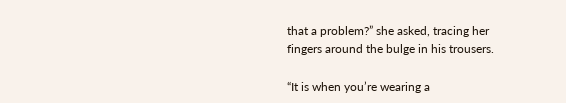that a problem?” she asked, tracing her fingers around the bulge in his trousers.

“It is when you’re wearing a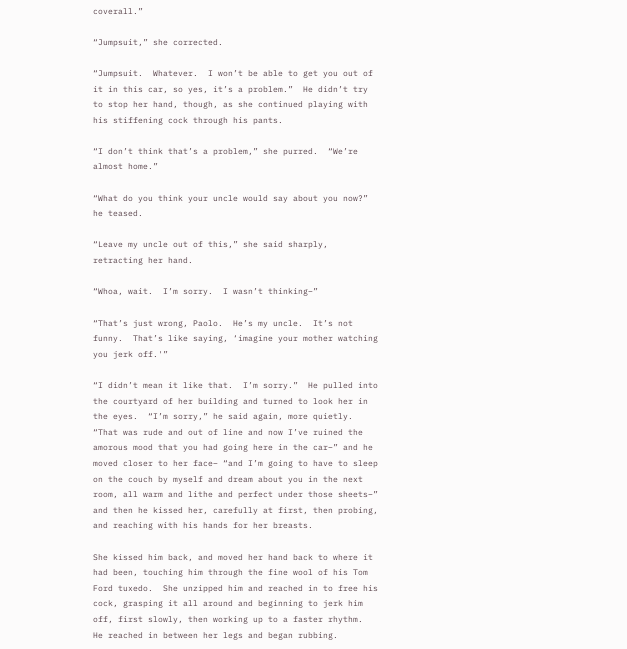coverall.”

“Jumpsuit,” she corrected.

“Jumpsuit.  Whatever.  I won’t be able to get you out of it in this car, so yes, it’s a problem.”  He didn’t try to stop her hand, though, as she continued playing with his stiffening cock through his pants.

“I don’t think that’s a problem,” she purred.  “We’re almost home.”

“What do you think your uncle would say about you now?” he teased.

“Leave my uncle out of this,” she said sharply, retracting her hand.

“Whoa, wait.  I’m sorry.  I wasn’t thinking–”

“That’s just wrong, Paolo.  He’s my uncle.  It’s not funny.  That’s like saying, ‘imagine your mother watching you jerk off.'”

“I didn’t mean it like that.  I’m sorry.”  He pulled into the courtyard of her building and turned to look her in the eyes.  “I’m sorry,” he said again, more quietly.  “That was rude and out of line and now I’ve ruined the amorous mood that you had going here in the car–” and he moved closer to her face– “and I’m going to have to sleep on the couch by myself and dream about you in the next room, all warm and lithe and perfect under those sheets–” and then he kissed her, carefully at first, then probing, and reaching with his hands for her breasts.

She kissed him back, and moved her hand back to where it had been, touching him through the fine wool of his Tom Ford tuxedo.  She unzipped him and reached in to free his cock, grasping it all around and beginning to jerk him off, first slowly, then working up to a faster rhythm.  He reached in between her legs and began rubbing.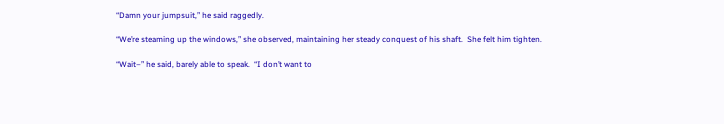“Damn your jumpsuit,” he said raggedly.

“We’re steaming up the windows,” she observed, maintaining her steady conquest of his shaft.  She felt him tighten.

“Wait–” he said, barely able to speak.  “I don’t want to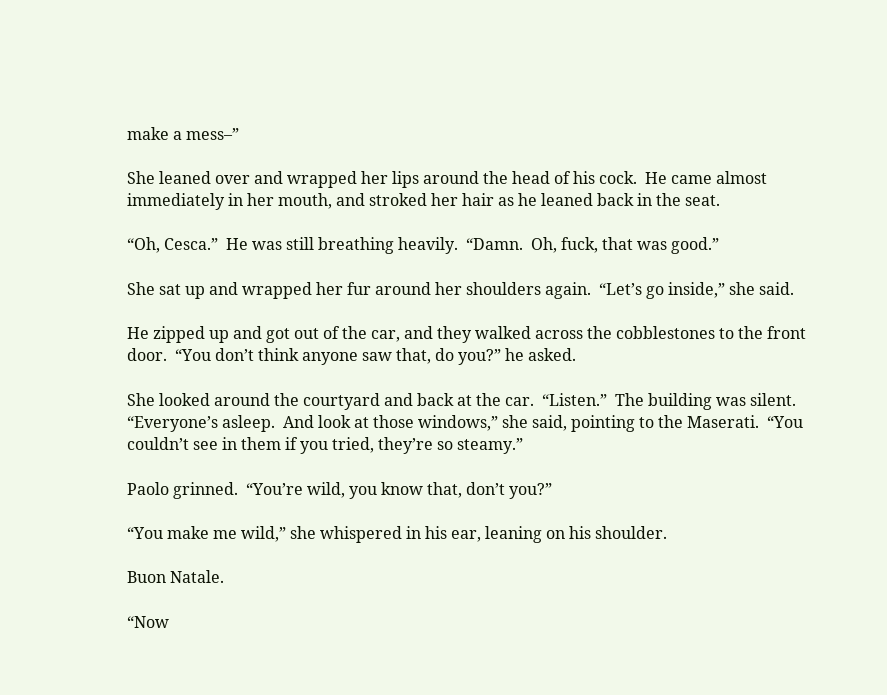make a mess–”

She leaned over and wrapped her lips around the head of his cock.  He came almost immediately in her mouth, and stroked her hair as he leaned back in the seat.

“Oh, Cesca.”  He was still breathing heavily.  “Damn.  Oh, fuck, that was good.”

She sat up and wrapped her fur around her shoulders again.  “Let’s go inside,” she said.

He zipped up and got out of the car, and they walked across the cobblestones to the front door.  “You don’t think anyone saw that, do you?” he asked.

She looked around the courtyard and back at the car.  “Listen.”  The building was silent.  “Everyone’s asleep.  And look at those windows,” she said, pointing to the Maserati.  “You couldn’t see in them if you tried, they’re so steamy.”

Paolo grinned.  “You’re wild, you know that, don’t you?”

“You make me wild,” she whispered in his ear, leaning on his shoulder.

Buon Natale.

“Now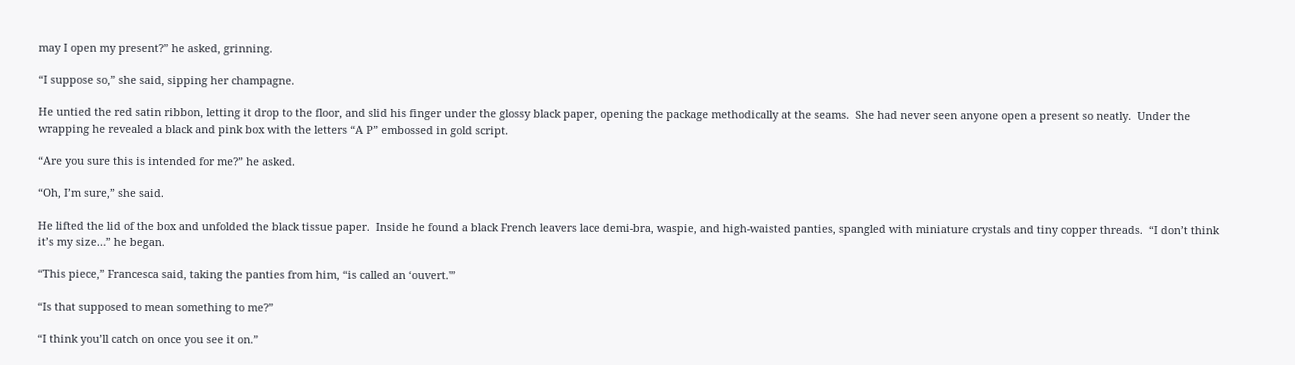may I open my present?” he asked, grinning.

“I suppose so,” she said, sipping her champagne.

He untied the red satin ribbon, letting it drop to the floor, and slid his finger under the glossy black paper, opening the package methodically at the seams.  She had never seen anyone open a present so neatly.  Under the wrapping he revealed a black and pink box with the letters “A P” embossed in gold script.

“Are you sure this is intended for me?” he asked.

“Oh, I’m sure,” she said.

He lifted the lid of the box and unfolded the black tissue paper.  Inside he found a black French leavers lace demi-bra, waspie, and high-waisted panties, spangled with miniature crystals and tiny copper threads.  “I don’t think it’s my size…” he began.

“This piece,” Francesca said, taking the panties from him, “is called an ‘ouvert.'”

“Is that supposed to mean something to me?”

“I think you’ll catch on once you see it on.”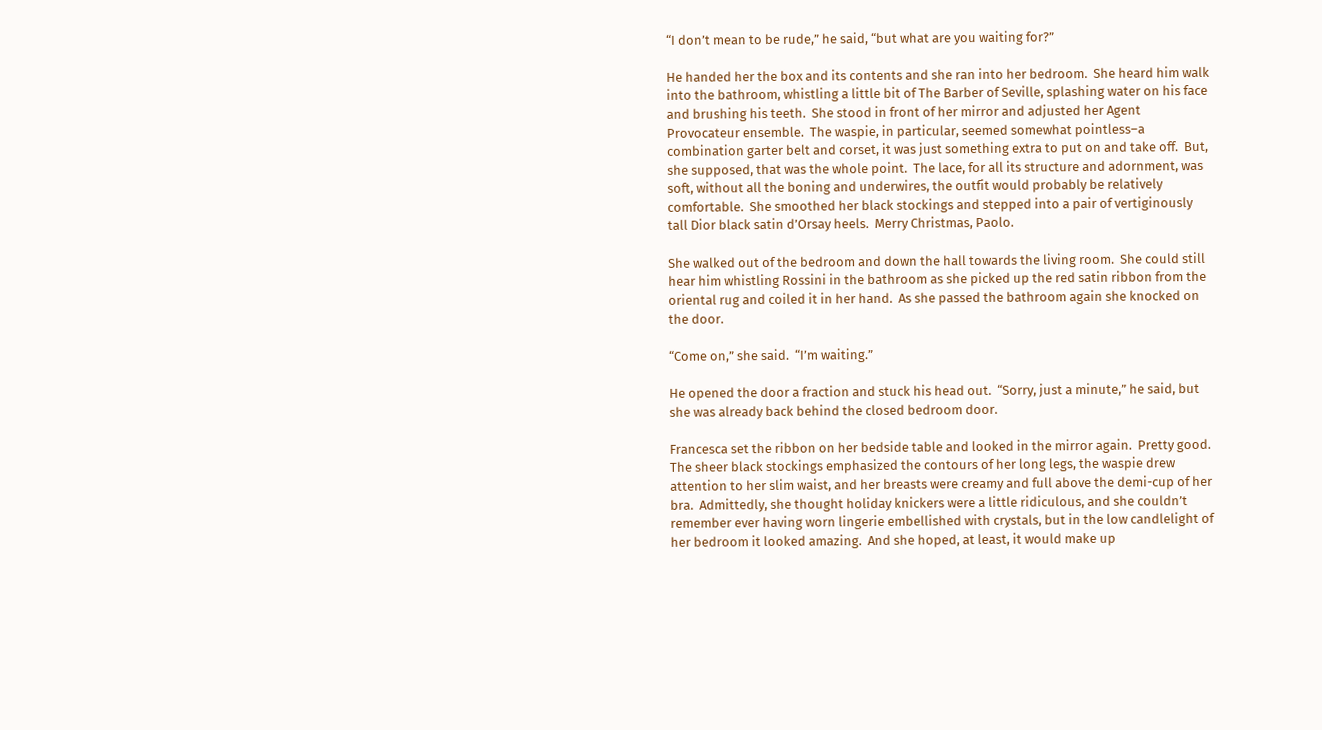“I don’t mean to be rude,” he said, “but what are you waiting for?”

He handed her the box and its contents and she ran into her bedroom.  She heard him walk into the bathroom, whistling a little bit of The Barber of Seville, splashing water on his face and brushing his teeth.  She stood in front of her mirror and adjusted her Agent Provocateur ensemble.  The waspie, in particular, seemed somewhat pointless–a combination garter belt and corset, it was just something extra to put on and take off.  But, she supposed, that was the whole point.  The lace, for all its structure and adornment, was soft, without all the boning and underwires, the outfit would probably be relatively comfortable.  She smoothed her black stockings and stepped into a pair of vertiginously tall Dior black satin d’Orsay heels.  Merry Christmas, Paolo.

She walked out of the bedroom and down the hall towards the living room.  She could still hear him whistling Rossini in the bathroom as she picked up the red satin ribbon from the oriental rug and coiled it in her hand.  As she passed the bathroom again she knocked on the door.

“Come on,” she said.  “I’m waiting.”

He opened the door a fraction and stuck his head out.  “Sorry, just a minute,” he said, but she was already back behind the closed bedroom door.

Francesca set the ribbon on her bedside table and looked in the mirror again.  Pretty good.  The sheer black stockings emphasized the contours of her long legs, the waspie drew attention to her slim waist, and her breasts were creamy and full above the demi-cup of her bra.  Admittedly, she thought holiday knickers were a little ridiculous, and she couldn’t remember ever having worn lingerie embellished with crystals, but in the low candlelight of her bedroom it looked amazing.  And she hoped, at least, it would make up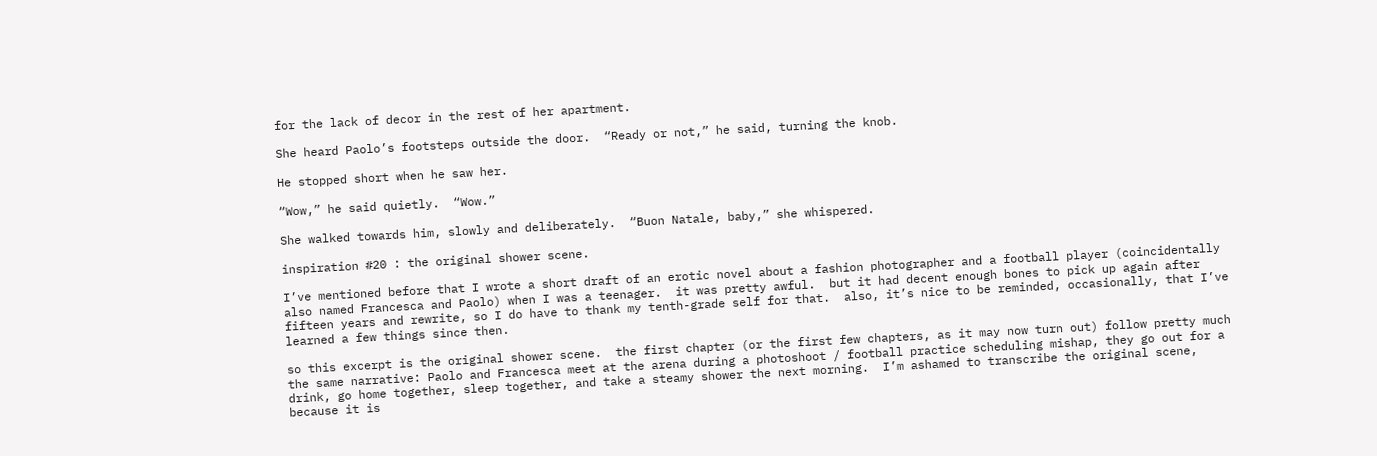for the lack of decor in the rest of her apartment.

She heard Paolo’s footsteps outside the door.  “Ready or not,” he said, turning the knob.

He stopped short when he saw her.

“Wow,” he said quietly.  “Wow.”

She walked towards him, slowly and deliberately.  “Buon Natale, baby,” she whispered.

inspiration #20 : the original shower scene.

I’ve mentioned before that I wrote a short draft of an erotic novel about a fashion photographer and a football player (coincidentally also named Francesca and Paolo) when I was a teenager.  it was pretty awful.  but it had decent enough bones to pick up again after fifteen years and rewrite, so I do have to thank my tenth-grade self for that.  also, it’s nice to be reminded, occasionally, that I’ve learned a few things since then.

so this excerpt is the original shower scene.  the first chapter (or the first few chapters, as it may now turn out) follow pretty much the same narrative: Paolo and Francesca meet at the arena during a photoshoot / football practice scheduling mishap, they go out for a drink, go home together, sleep together, and take a steamy shower the next morning.  I’m ashamed to transcribe the original scene, because it is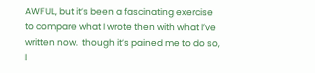AWFUL, but it’s been a fascinating exercise to compare what I wrote then with what I’ve written now.  though it’s pained me to do so, I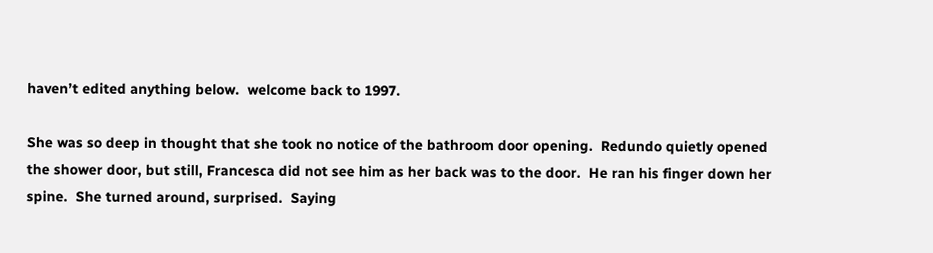haven’t edited anything below.  welcome back to 1997.

She was so deep in thought that she took no notice of the bathroom door opening.  Redundo quietly opened the shower door, but still, Francesca did not see him as her back was to the door.  He ran his finger down her spine.  She turned around, surprised.  Saying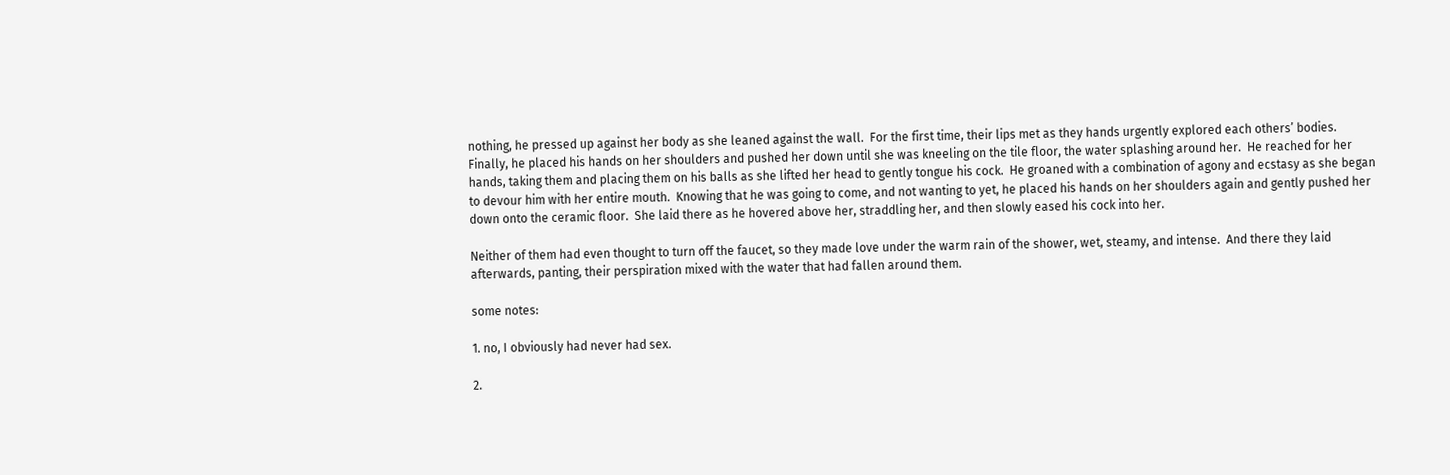nothing, he pressed up against her body as she leaned against the wall.  For the first time, their lips met as they hands urgently explored each others’ bodies.  Finally, he placed his hands on her shoulders and pushed her down until she was kneeling on the tile floor, the water splashing around her.  He reached for her hands, taking them and placing them on his balls as she lifted her head to gently tongue his cock.  He groaned with a combination of agony and ecstasy as she began to devour him with her entire mouth.  Knowing that he was going to come, and not wanting to yet, he placed his hands on her shoulders again and gently pushed her down onto the ceramic floor.  She laid there as he hovered above her, straddling her, and then slowly eased his cock into her.

Neither of them had even thought to turn off the faucet, so they made love under the warm rain of the shower, wet, steamy, and intense.  And there they laid afterwards, panting, their perspiration mixed with the water that had fallen around them.

some notes:

1. no, I obviously had never had sex.

2.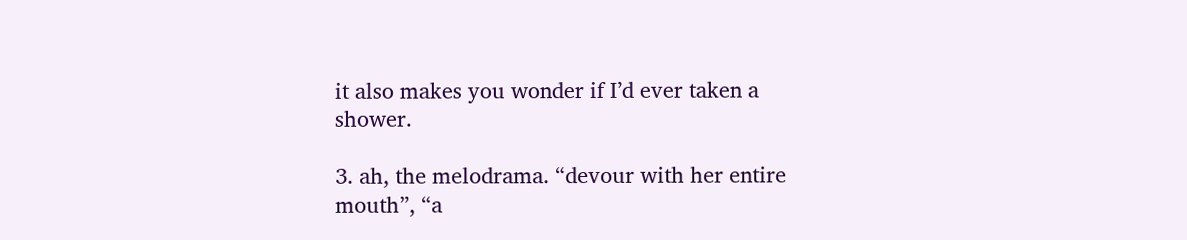it also makes you wonder if I’d ever taken a shower.

3. ah, the melodrama. “devour with her entire mouth”, “a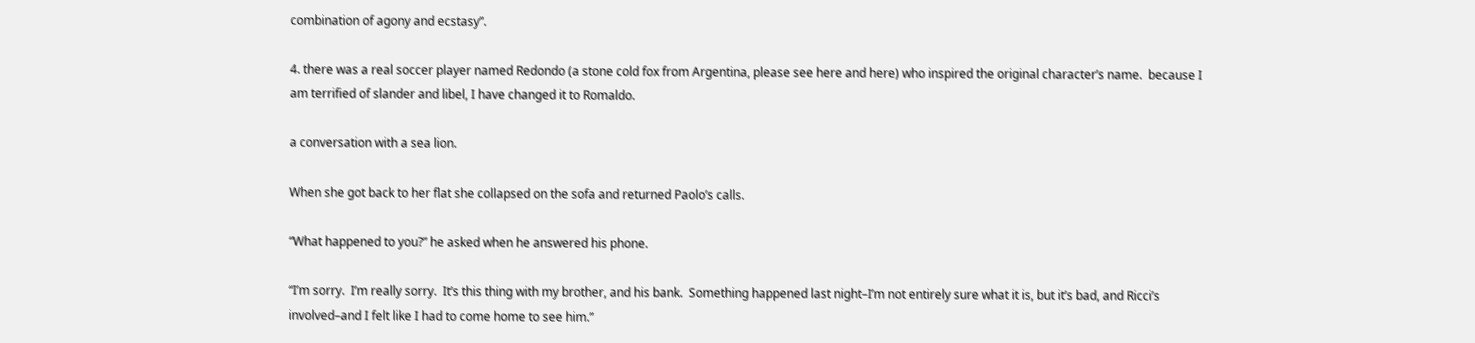combination of agony and ecstasy”.

4. there was a real soccer player named Redondo (a stone cold fox from Argentina, please see here and here) who inspired the original character’s name.  because I am terrified of slander and libel, I have changed it to Romaldo.

a conversation with a sea lion.

When she got back to her flat she collapsed on the sofa and returned Paolo’s calls.

“What happened to you?” he asked when he answered his phone.

“I’m sorry.  I’m really sorry.  It’s this thing with my brother, and his bank.  Something happened last night–I’m not entirely sure what it is, but it’s bad, and Ricci’s involved–and I felt like I had to come home to see him.”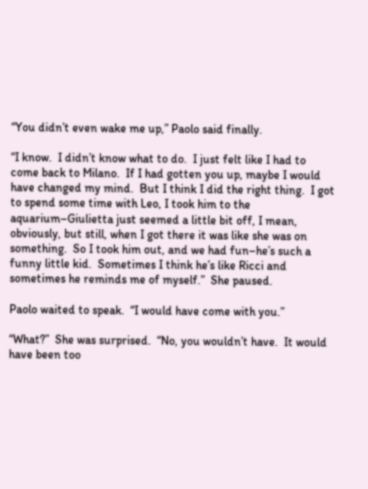“You didn’t even wake me up,” Paolo said finally.

“I know.  I didn’t know what to do.  I just felt like I had to come back to Milano.  If I had gotten you up, maybe I would have changed my mind.  But I think I did the right thing.  I got to spend some time with Leo, I took him to the aquarium–Giulietta just seemed a little bit off, I mean, obviously, but still, when I got there it was like she was on something.  So I took him out, and we had fun–he’s such a funny little kid.  Sometimes I think he’s like Ricci and sometimes he reminds me of myself.”  She paused.

Paolo waited to speak.  “I would have come with you.”

“What?”  She was surprised.  “No, you wouldn’t have.  It would have been too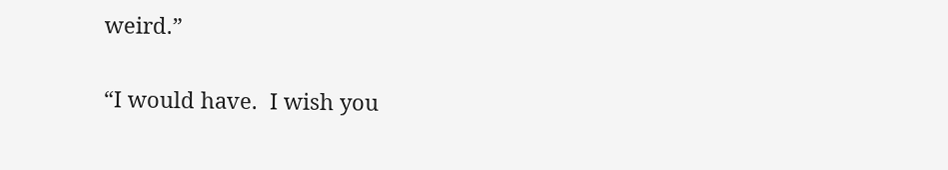weird.”

“I would have.  I wish you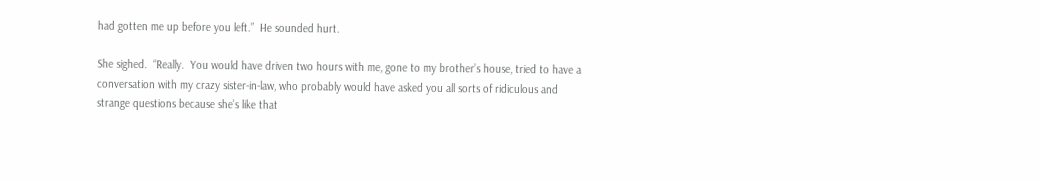had gotten me up before you left.”  He sounded hurt.

She sighed.  “Really.  You would have driven two hours with me, gone to my brother’s house, tried to have a conversation with my crazy sister-in-law, who probably would have asked you all sorts of ridiculous and strange questions because she’s like that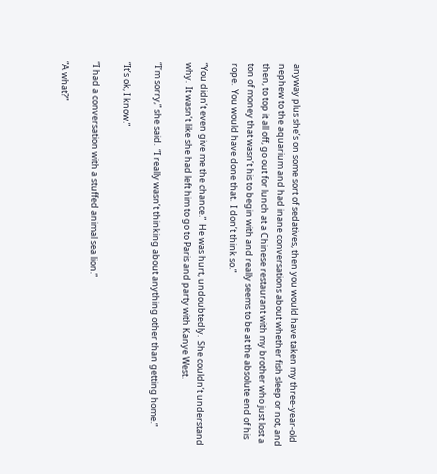anyway plus she’s on some sort of sedatives, then you would have taken my three-year-old nephew to the aquarium and had inane conversations about whether fish sleep or not, and then, to top it all off, go out for lunch at a Chinese restaurant with my brother who just lost a ton of money that wasn’t his to begin with and really seems to be at the absolute end of his rope.  You would have done that.  I don’t think so.”

“You didn’t even give me the chance.”  He was hurt, undoubtedly.  She couldn’t understand why.  It wasn’t like she had left him to go to Paris and party with Kanye West.

“I’m sorry,” she said.  “I really wasn’t thinking about anything other than getting home.”

“It’s ok, I know.”

“I had a conversation with a stuffed animal sea lion.”

“A what?”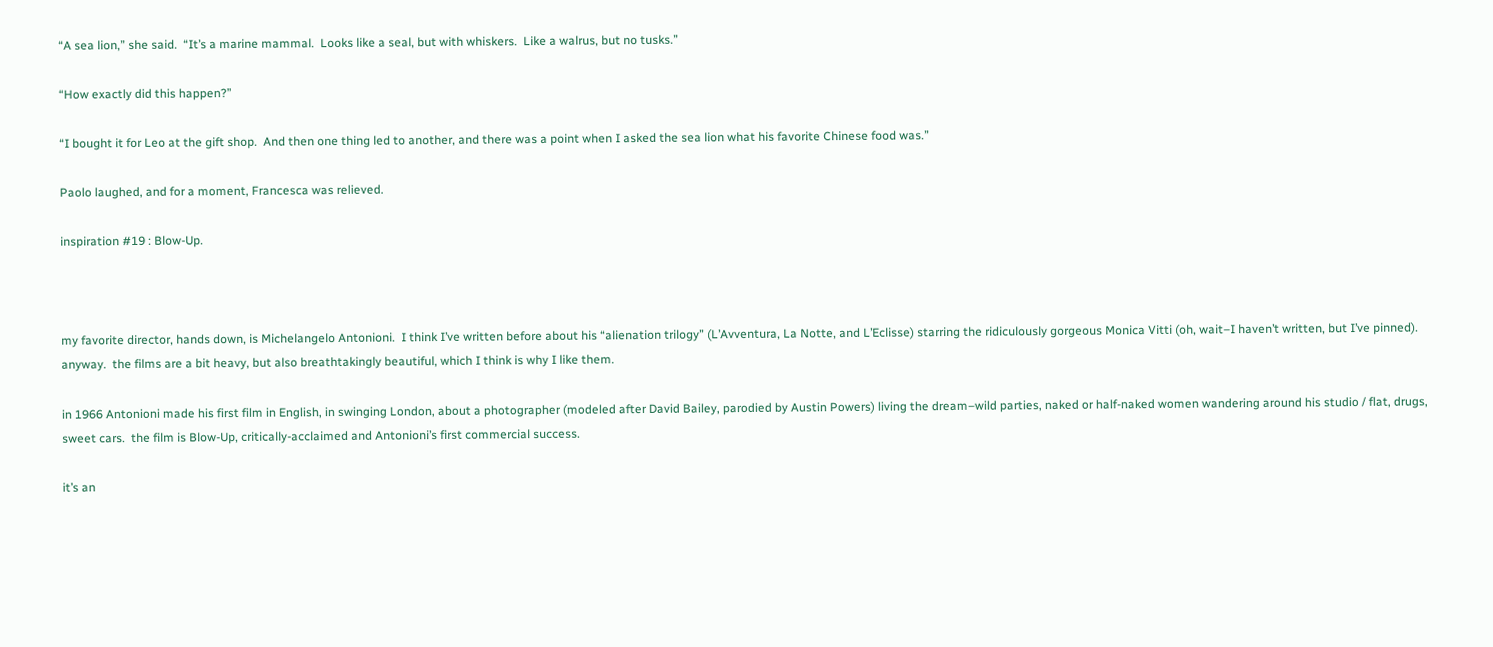“A sea lion,” she said.  “It’s a marine mammal.  Looks like a seal, but with whiskers.  Like a walrus, but no tusks.”

“How exactly did this happen?”

“I bought it for Leo at the gift shop.  And then one thing led to another, and there was a point when I asked the sea lion what his favorite Chinese food was.”

Paolo laughed, and for a moment, Francesca was relieved.

inspiration #19 : Blow-Up.



my favorite director, hands down, is Michelangelo Antonioni.  I think I’ve written before about his “alienation trilogy” (L’Avventura, La Notte, and L’Eclisse) starring the ridiculously gorgeous Monica Vitti (oh, wait–I haven’t written, but I’ve pinned).  anyway.  the films are a bit heavy, but also breathtakingly beautiful, which I think is why I like them.

in 1966 Antonioni made his first film in English, in swinging London, about a photographer (modeled after David Bailey, parodied by Austin Powers) living the dream–wild parties, naked or half-naked women wandering around his studio / flat, drugs, sweet cars.  the film is Blow-Up, critically-acclaimed and Antonioni’s first commercial success.

it’s an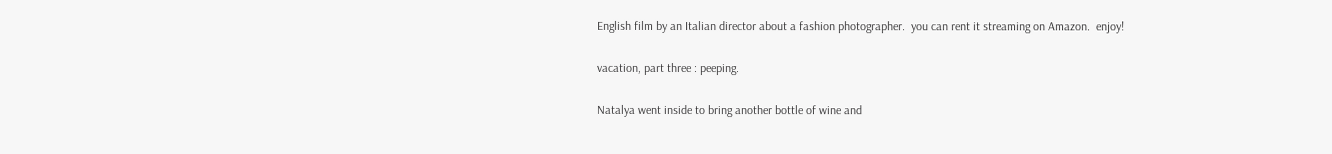English film by an Italian director about a fashion photographer.  you can rent it streaming on Amazon.  enjoy!

vacation, part three : peeping.

Natalya went inside to bring another bottle of wine and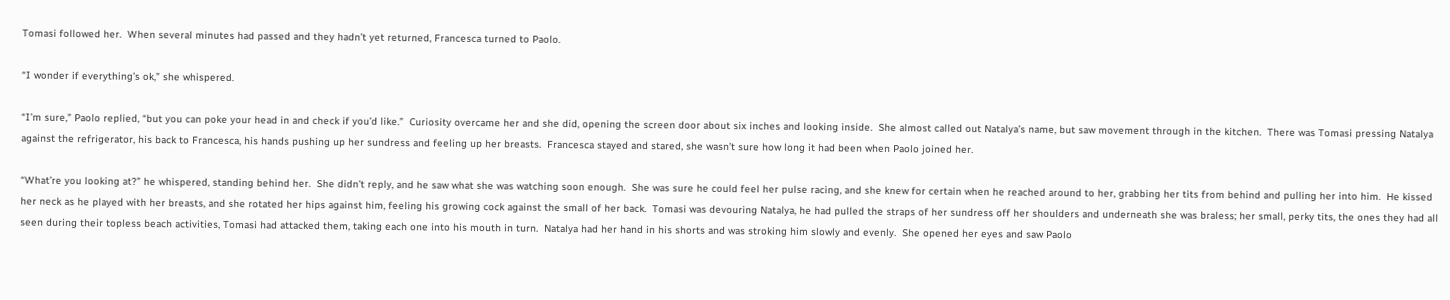Tomasi followed her.  When several minutes had passed and they hadn’t yet returned, Francesca turned to Paolo.

“I wonder if everything’s ok,” she whispered.

“I’m sure,” Paolo replied, “but you can poke your head in and check if you’d like.”  Curiosity overcame her and she did, opening the screen door about six inches and looking inside.  She almost called out Natalya’s name, but saw movement through in the kitchen.  There was Tomasi pressing Natalya against the refrigerator, his back to Francesca, his hands pushing up her sundress and feeling up her breasts.  Francesca stayed and stared, she wasn’t sure how long it had been when Paolo joined her.

“What’re you looking at?” he whispered, standing behind her.  She didn’t reply, and he saw what she was watching soon enough.  She was sure he could feel her pulse racing, and she knew for certain when he reached around to her, grabbing her tits from behind and pulling her into him.  He kissed her neck as he played with her breasts, and she rotated her hips against him, feeling his growing cock against the small of her back.  Tomasi was devouring Natalya, he had pulled the straps of her sundress off her shoulders and underneath she was braless; her small, perky tits, the ones they had all seen during their topless beach activities, Tomasi had attacked them, taking each one into his mouth in turn.  Natalya had her hand in his shorts and was stroking him slowly and evenly.  She opened her eyes and saw Paolo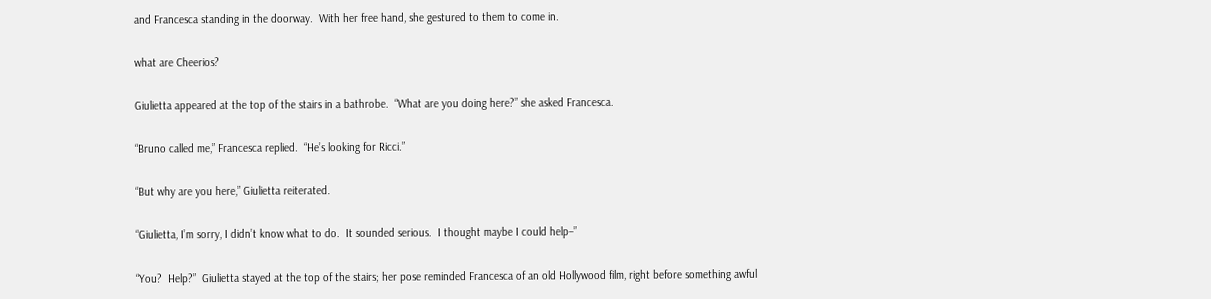and Francesca standing in the doorway.  With her free hand, she gestured to them to come in.

what are Cheerios?

Giulietta appeared at the top of the stairs in a bathrobe.  “What are you doing here?” she asked Francesca.

“Bruno called me,” Francesca replied.  “He’s looking for Ricci.”

“But why are you here,” Giulietta reiterated.

“Giulietta, I’m sorry, I didn’t know what to do.  It sounded serious.  I thought maybe I could help–”

“You?  Help?”  Giulietta stayed at the top of the stairs; her pose reminded Francesca of an old Hollywood film, right before something awful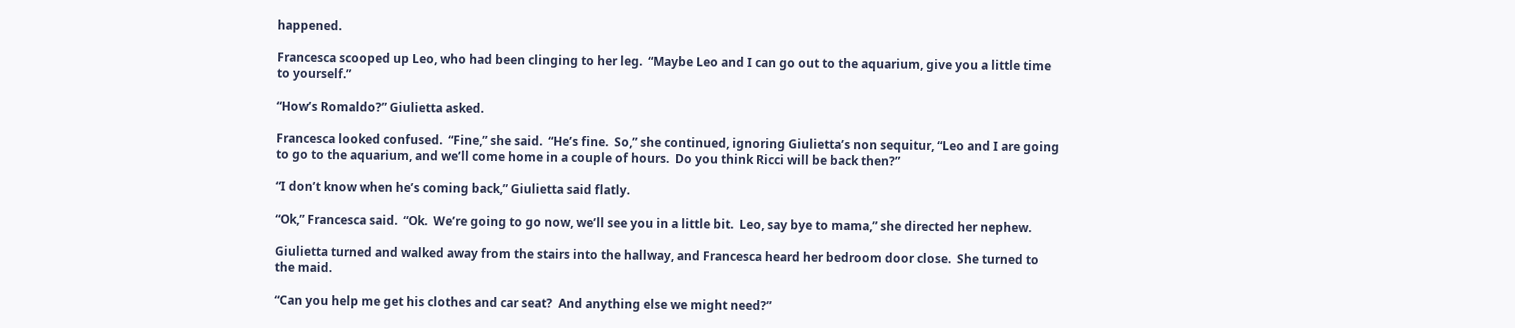happened.

Francesca scooped up Leo, who had been clinging to her leg.  “Maybe Leo and I can go out to the aquarium, give you a little time to yourself.”

“How’s Romaldo?” Giulietta asked.

Francesca looked confused.  “Fine,” she said.  “He’s fine.  So,” she continued, ignoring Giulietta’s non sequitur, “Leo and I are going to go to the aquarium, and we’ll come home in a couple of hours.  Do you think Ricci will be back then?”

“I don’t know when he’s coming back,” Giulietta said flatly.

“Ok,” Francesca said.  “Ok.  We’re going to go now, we’ll see you in a little bit.  Leo, say bye to mama,” she directed her nephew.

Giulietta turned and walked away from the stairs into the hallway, and Francesca heard her bedroom door close.  She turned to the maid.

“Can you help me get his clothes and car seat?  And anything else we might need?”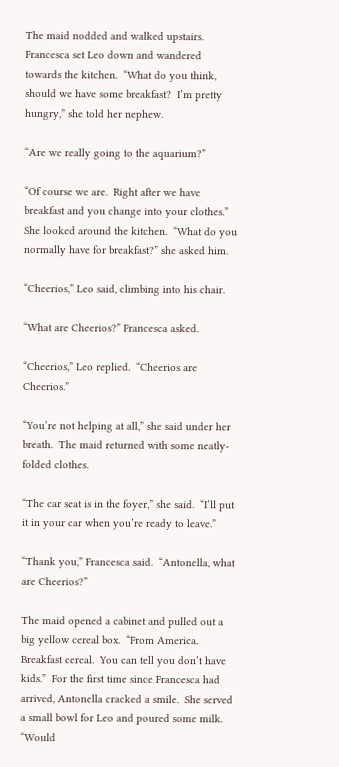The maid nodded and walked upstairs.  Francesca set Leo down and wandered towards the kitchen.  “What do you think, should we have some breakfast?  I’m pretty hungry,” she told her nephew.

“Are we really going to the aquarium?”

“Of course we are.  Right after we have breakfast and you change into your clothes.”  She looked around the kitchen.  “What do you normally have for breakfast?” she asked him.

“Cheerios,” Leo said, climbing into his chair.

“What are Cheerios?” Francesca asked.

“Cheerios,” Leo replied.  “Cheerios are Cheerios.”

“You’re not helping at all,” she said under her breath.  The maid returned with some neatly-folded clothes.

“The car seat is in the foyer,” she said.  “I’ll put it in your car when you’re ready to leave.”

“Thank you,” Francesca said.  “Antonella, what are Cheerios?”

The maid opened a cabinet and pulled out a big yellow cereal box.  “From America.  Breakfast cereal.  You can tell you don’t have kids.”  For the first time since Francesca had arrived, Antonella cracked a smile.  She served a small bowl for Leo and poured some milk.  “Would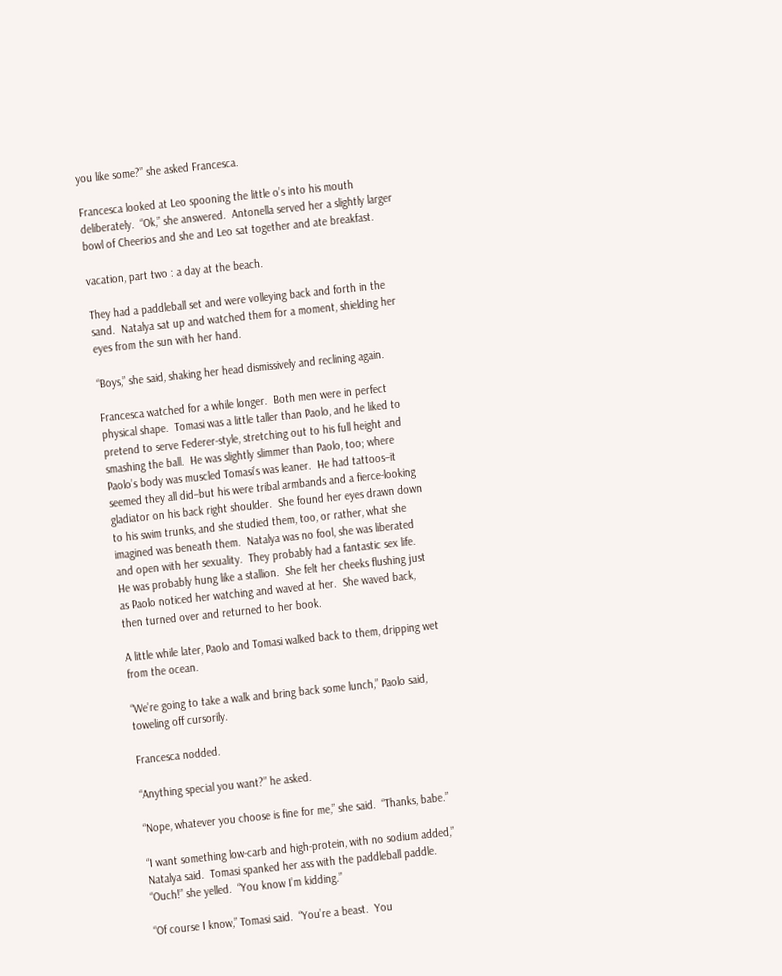you like some?” she asked Francesca.

Francesca looked at Leo spooning the little o’s into his mouth deliberately.  “Ok,” she answered.  Antonella served her a slightly larger bowl of Cheerios and she and Leo sat together and ate breakfast.

vacation, part two : a day at the beach.

They had a paddleball set and were volleying back and forth in the sand.  Natalya sat up and watched them for a moment, shielding her eyes from the sun with her hand.

“Boys,” she said, shaking her head dismissively and reclining again.

Francesca watched for a while longer.  Both men were in perfect physical shape.  Tomasi was a little taller than Paolo, and he liked to pretend to serve Federer-style, stretching out to his full height and smashing the ball.  He was slightly slimmer than Paolo, too; where Paolo’s body was muscled Tomasi’s was leaner.  He had tattoos–it seemed they all did–but his were tribal armbands and a fierce-looking gladiator on his back right shoulder.  She found her eyes drawn down to his swim trunks, and she studied them, too, or rather, what she imagined was beneath them.  Natalya was no fool, she was liberated and open with her sexuality.  They probably had a fantastic sex life.  He was probably hung like a stallion.  She felt her cheeks flushing just as Paolo noticed her watching and waved at her.  She waved back, then turned over and returned to her book.

A little while later, Paolo and Tomasi walked back to them, dripping wet from the ocean.

“We’re going to take a walk and bring back some lunch,” Paolo said, toweling off cursorily.

Francesca nodded.

“Anything special you want?” he asked.

“Nope, whatever you choose is fine for me,” she said.  “Thanks, babe.”

“I want something low-carb and high-protein, with no sodium added,” Natalya said.  Tomasi spanked her ass with the paddleball paddle.  “Ouch!” she yelled.  “You know I’m kidding.”

“Of course I know,” Tomasi said.  “You’re a beast.  You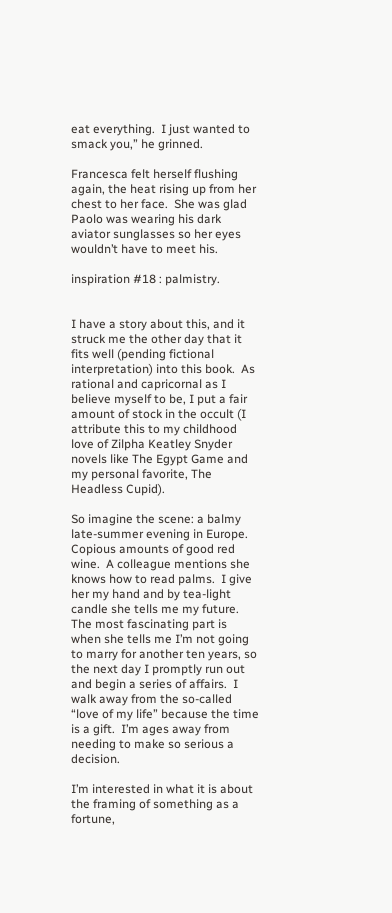eat everything.  I just wanted to smack you,” he grinned.

Francesca felt herself flushing again, the heat rising up from her chest to her face.  She was glad Paolo was wearing his dark aviator sunglasses so her eyes wouldn’t have to meet his.

inspiration #18 : palmistry.


I have a story about this, and it struck me the other day that it fits well (pending fictional interpretation) into this book.  As rational and capricornal as I believe myself to be, I put a fair amount of stock in the occult (I attribute this to my childhood love of Zilpha Keatley Snyder novels like The Egypt Game and my personal favorite, The Headless Cupid).

So imagine the scene: a balmy late-summer evening in Europe.  Copious amounts of good red wine.  A colleague mentions she knows how to read palms.  I give her my hand and by tea-light candle she tells me my future.  The most fascinating part is when she tells me I’m not going to marry for another ten years, so the next day I promptly run out and begin a series of affairs.  I walk away from the so-called “love of my life” because the time is a gift.  I’m ages away from needing to make so serious a decision.

I’m interested in what it is about the framing of something as a fortune,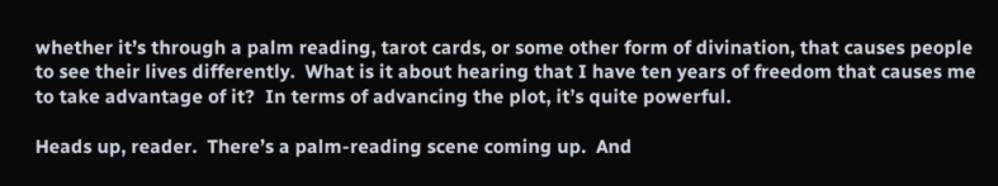whether it’s through a palm reading, tarot cards, or some other form of divination, that causes people to see their lives differently.  What is it about hearing that I have ten years of freedom that causes me to take advantage of it?  In terms of advancing the plot, it’s quite powerful.

Heads up, reader.  There’s a palm-reading scene coming up.  And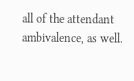all of the attendant ambivalence, as well.